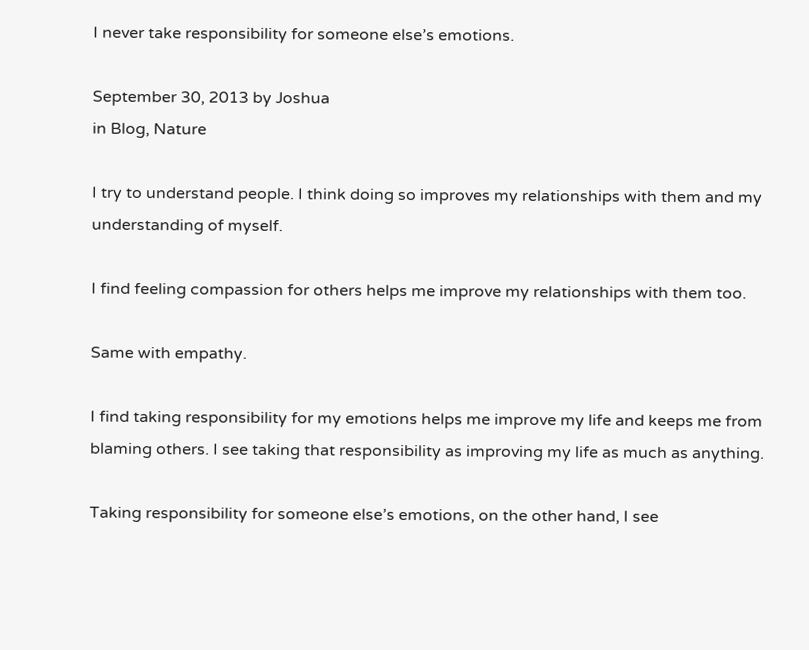I never take responsibility for someone else’s emotions.

September 30, 2013 by Joshua
in Blog, Nature

I try to understand people. I think doing so improves my relationships with them and my understanding of myself.

I find feeling compassion for others helps me improve my relationships with them too.

Same with empathy.

I find taking responsibility for my emotions helps me improve my life and keeps me from blaming others. I see taking that responsibility as improving my life as much as anything.

Taking responsibility for someone else’s emotions, on the other hand, I see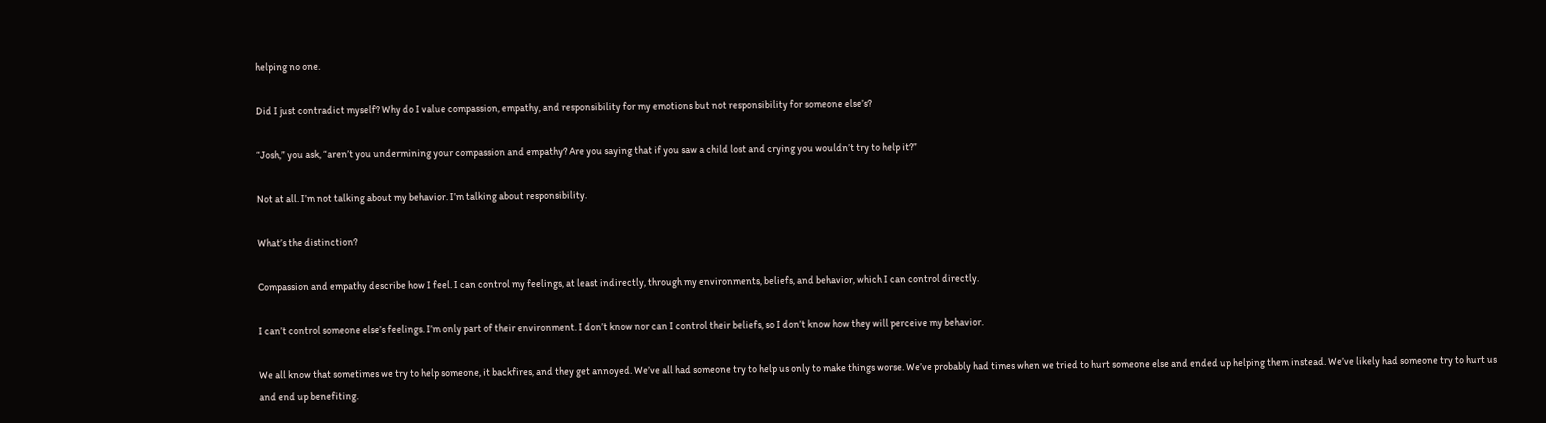helping no one.

Did I just contradict myself? Why do I value compassion, empathy, and responsibility for my emotions but not responsibility for someone else’s?

“Josh,” you ask, “aren’t you undermining your compassion and empathy? Are you saying that if you saw a child lost and crying you wouldn’t try to help it?”

Not at all. I’m not talking about my behavior. I’m talking about responsibility.

What’s the distinction?

Compassion and empathy describe how I feel. I can control my feelings, at least indirectly, through my environments, beliefs, and behavior, which I can control directly.

I can’t control someone else’s feelings. I’m only part of their environment. I don’t know nor can I control their beliefs, so I don’t know how they will perceive my behavior.

We all know that sometimes we try to help someone, it backfires, and they get annoyed. We’ve all had someone try to help us only to make things worse. We’ve probably had times when we tried to hurt someone else and ended up helping them instead. We’ve likely had someone try to hurt us and end up benefiting.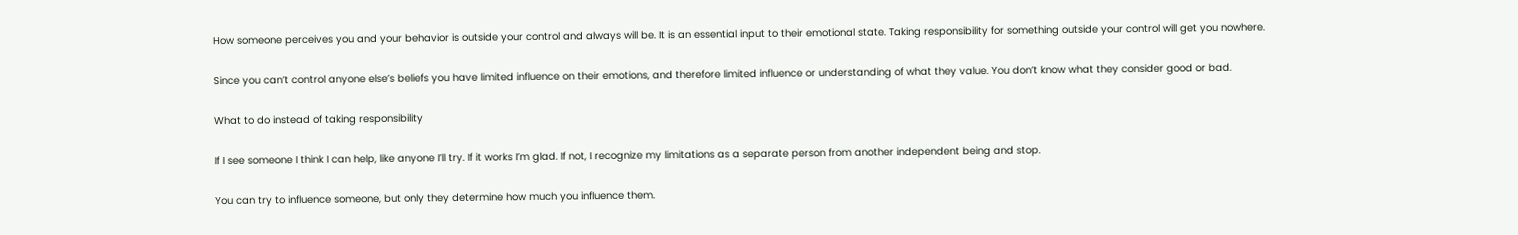How someone perceives you and your behavior is outside your control and always will be. It is an essential input to their emotional state. Taking responsibility for something outside your control will get you nowhere.

Since you can’t control anyone else’s beliefs you have limited influence on their emotions, and therefore limited influence or understanding of what they value. You don’t know what they consider good or bad.

What to do instead of taking responsibility

If I see someone I think I can help, like anyone I’ll try. If it works I’m glad. If not, I recognize my limitations as a separate person from another independent being and stop.

You can try to influence someone, but only they determine how much you influence them.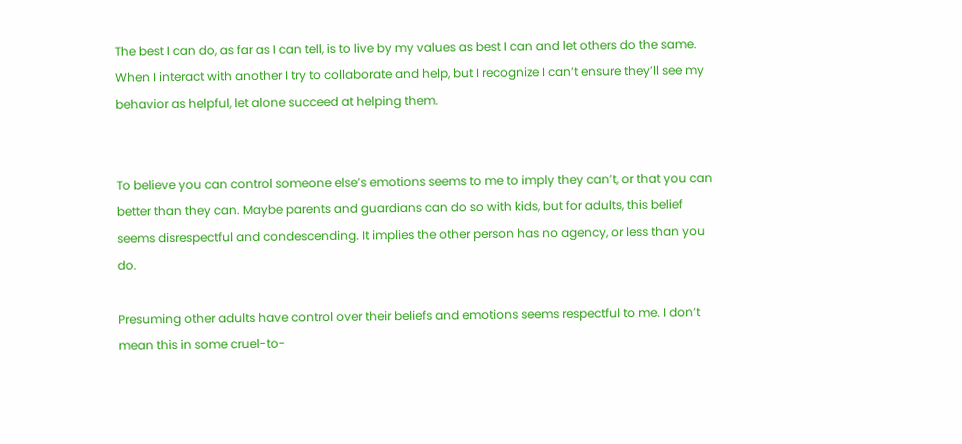The best I can do, as far as I can tell, is to live by my values as best I can and let others do the same. When I interact with another I try to collaborate and help, but I recognize I can’t ensure they’ll see my behavior as helpful, let alone succeed at helping them.


To believe you can control someone else’s emotions seems to me to imply they can’t, or that you can better than they can. Maybe parents and guardians can do so with kids, but for adults, this belief seems disrespectful and condescending. It implies the other person has no agency, or less than you do.

Presuming other adults have control over their beliefs and emotions seems respectful to me. I don’t mean this in some cruel-to-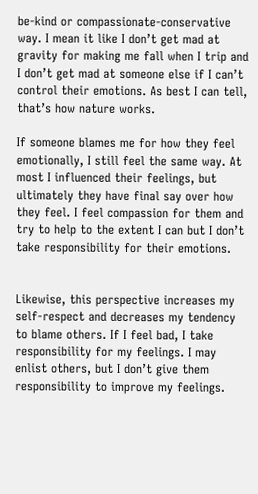be-kind or compassionate-conservative way. I mean it like I don’t get mad at gravity for making me fall when I trip and I don’t get mad at someone else if I can’t control their emotions. As best I can tell, that’s how nature works.

If someone blames me for how they feel emotionally, I still feel the same way. At most I influenced their feelings, but ultimately they have final say over how they feel. I feel compassion for them and try to help to the extent I can but I don’t take responsibility for their emotions.


Likewise, this perspective increases my self-respect and decreases my tendency to blame others. If I feel bad, I take responsibility for my feelings. I may enlist others, but I don’t give them responsibility to improve my feelings.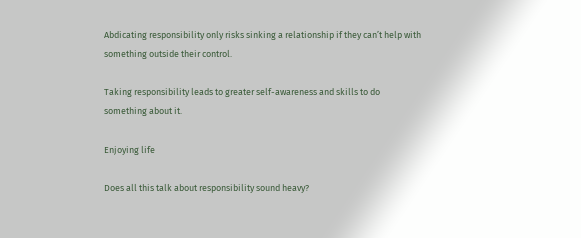Abdicating responsibility only risks sinking a relationship if they can’t help with something outside their control.

Taking responsibility leads to greater self-awareness and skills to do something about it.

Enjoying life

Does all this talk about responsibility sound heavy?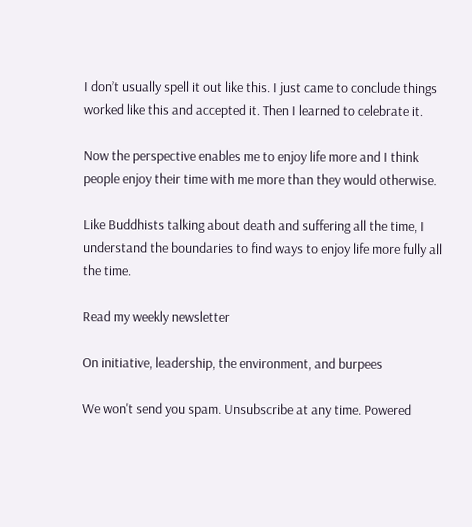I don’t usually spell it out like this. I just came to conclude things worked like this and accepted it. Then I learned to celebrate it.

Now the perspective enables me to enjoy life more and I think people enjoy their time with me more than they would otherwise.

Like Buddhists talking about death and suffering all the time, I understand the boundaries to find ways to enjoy life more fully all the time.

Read my weekly newsletter

On initiative, leadership, the environment, and burpees

We won't send you spam. Unsubscribe at any time. Powered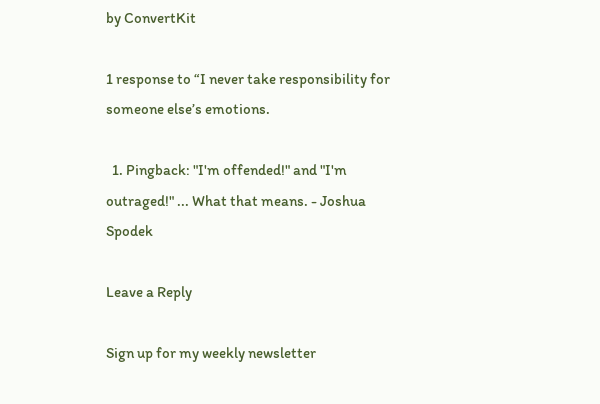by ConvertKit

1 response to “I never take responsibility for someone else’s emotions.

  1. Pingback: "I'm offended!" and "I'm outraged!" ... What that means. - Joshua Spodek

Leave a Reply

Sign up for my weekly newsletter